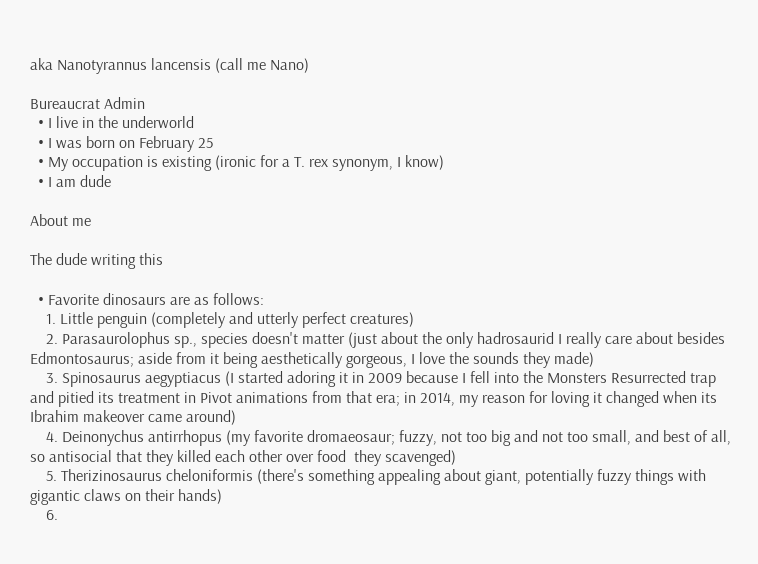aka Nanotyrannus lancensis (call me Nano)

Bureaucrat Admin
  • I live in the underworld
  • I was born on February 25
  • My occupation is existing (ironic for a T. rex synonym, I know)
  • I am dude

About me

The dude writing this

  • Favorite dinosaurs are as follows:
    1. Little penguin (completely and utterly perfect creatures)
    2. Parasaurolophus sp., species doesn't matter (just about the only hadrosaurid I really care about besides Edmontosaurus; aside from it being aesthetically gorgeous, I love the sounds they made)
    3. Spinosaurus aegyptiacus (I started adoring it in 2009 because I fell into the Monsters Resurrected trap and pitied its treatment in Pivot animations from that era; in 2014, my reason for loving it changed when its Ibrahim makeover came around)
    4. Deinonychus antirrhopus (my favorite dromaeosaur; fuzzy, not too big and not too small, and best of all, so antisocial that they killed each other over food  they scavenged)
    5. Therizinosaurus cheloniformis (there's something appealing about giant, potentially fuzzy things with gigantic claws on their hands)
    6.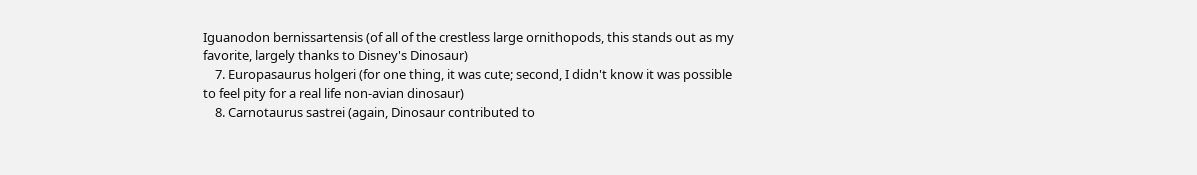Iguanodon bernissartensis (of all of the crestless large ornithopods, this stands out as my favorite, largely thanks to Disney's Dinosaur)
    7. Europasaurus holgeri (for one thing, it was cute; second, I didn't know it was possible to feel pity for a real life non-avian dinosaur)
    8. Carnotaurus sastrei (again, Dinosaur contributed to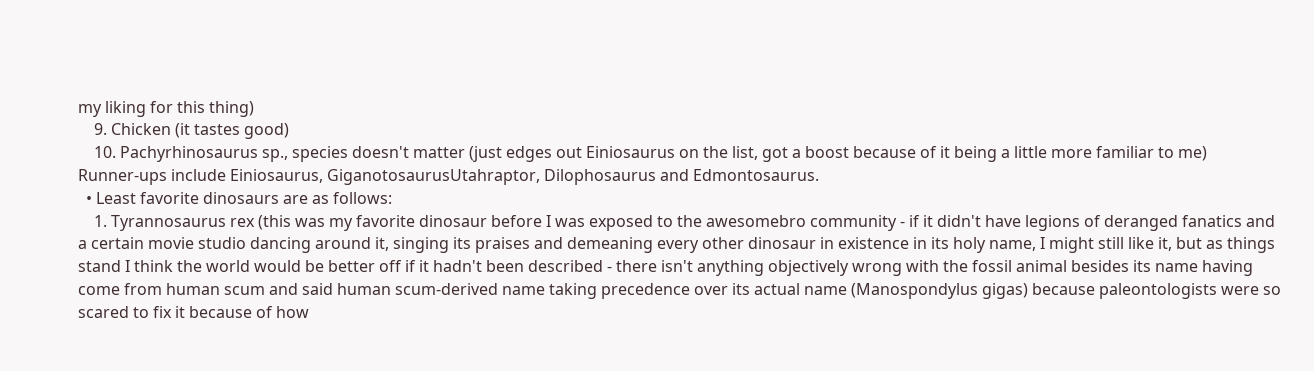my liking for this thing)
    9. Chicken (it tastes good)
    10. Pachyrhinosaurus sp., species doesn't matter (just edges out Einiosaurus on the list, got a boost because of it being a little more familiar to me)
Runner-ups include Einiosaurus, GiganotosaurusUtahraptor, Dilophosaurus and Edmontosaurus.
  • Least favorite dinosaurs are as follows:
    1. Tyrannosaurus rex (this was my favorite dinosaur before I was exposed to the awesomebro community - if it didn't have legions of deranged fanatics and a certain movie studio dancing around it, singing its praises and demeaning every other dinosaur in existence in its holy name, I might still like it, but as things stand I think the world would be better off if it hadn't been described - there isn't anything objectively wrong with the fossil animal besides its name having come from human scum and said human scum-derived name taking precedence over its actual name (Manospondylus gigas) because paleontologists were so scared to fix it because of how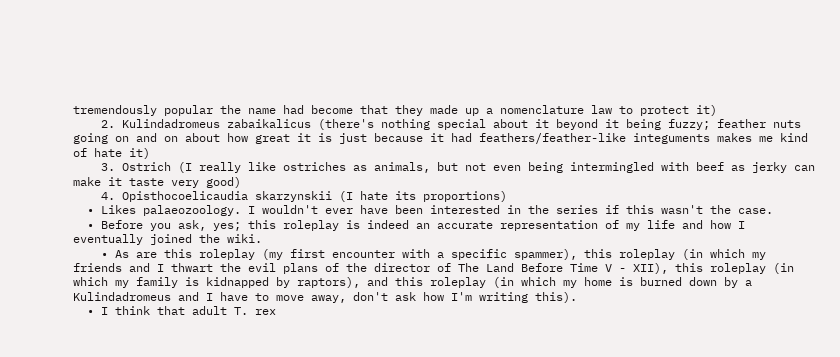tremendously popular the name had become that they made up a nomenclature law to protect it)
    2. Kulindadromeus zabaikalicus (there's nothing special about it beyond it being fuzzy; feather nuts going on and on about how great it is just because it had feathers/feather-like integuments makes me kind of hate it)
    3. Ostrich (I really like ostriches as animals, but not even being intermingled with beef as jerky can make it taste very good)
    4. Opisthocoelicaudia skarzynskii (I hate its proportions)
  • Likes palaeozoology. I wouldn't ever have been interested in the series if this wasn't the case.
  • Before you ask, yes; this roleplay is indeed an accurate representation of my life and how I eventually joined the wiki.
    • As are this roleplay (my first encounter with a specific spammer), this roleplay (in which my friends and I thwart the evil plans of the director of The Land Before Time V - XII), this roleplay (in which my family is kidnapped by raptors), and this roleplay (in which my home is burned down by a Kulindadromeus and I have to move away, don't ask how I'm writing this).
  • I think that adult T. rex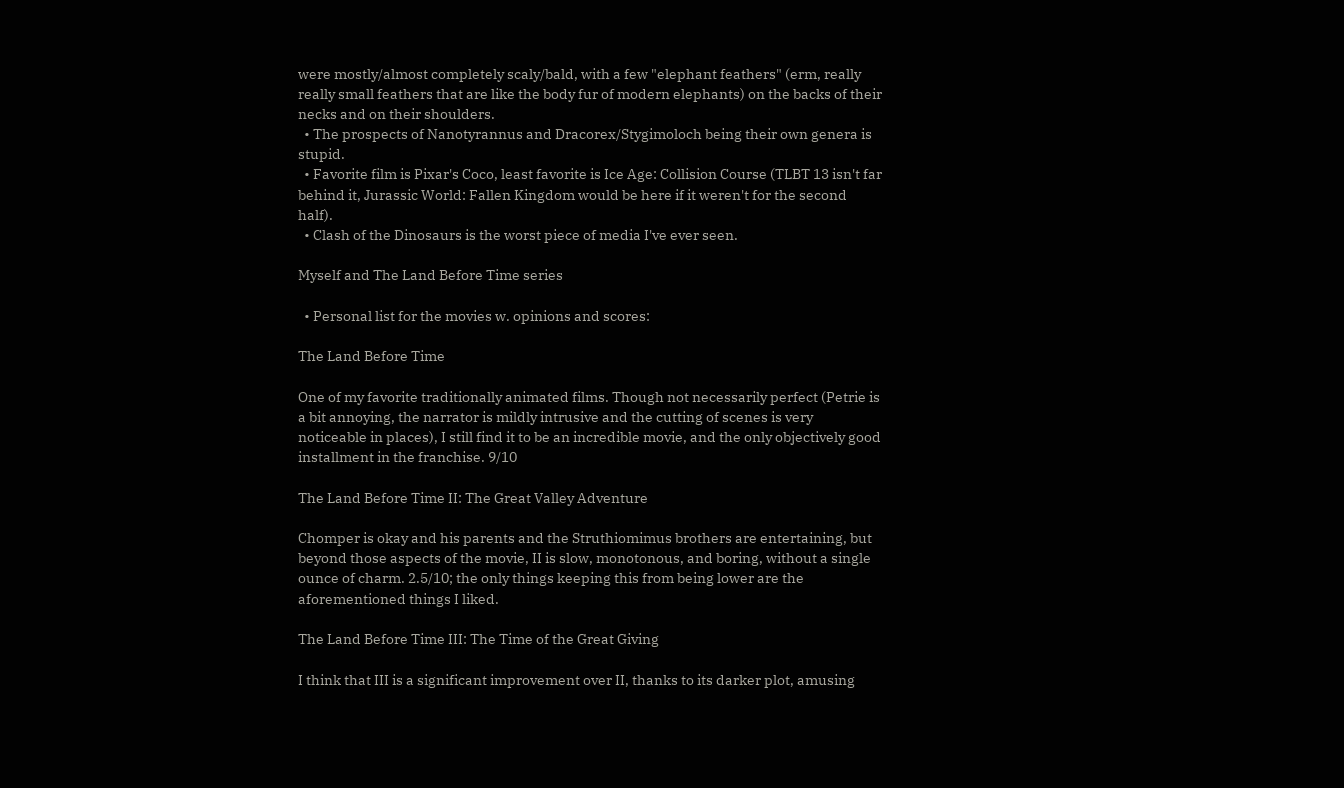were mostly/almost completely scaly/bald, with a few "elephant feathers" (erm, really really small feathers that are like the body fur of modern elephants) on the backs of their necks and on their shoulders.
  • The prospects of Nanotyrannus and Dracorex/Stygimoloch being their own genera is stupid.
  • Favorite film is Pixar's Coco, least favorite is Ice Age: Collision Course (TLBT 13 isn't far behind it, Jurassic World: Fallen Kingdom would be here if it weren't for the second half).
  • Clash of the Dinosaurs is the worst piece of media I've ever seen.

Myself and The Land Before Time series

  • Personal list for the movies w. opinions and scores:

The Land Before Time

One of my favorite traditionally animated films. Though not necessarily perfect (Petrie is a bit annoying, the narrator is mildly intrusive and the cutting of scenes is very noticeable in places), I still find it to be an incredible movie, and the only objectively good installment in the franchise. 9/10

The Land Before Time II: The Great Valley Adventure

Chomper is okay and his parents and the Struthiomimus brothers are entertaining, but beyond those aspects of the movie, II is slow, monotonous, and boring, without a single ounce of charm. 2.5/10; the only things keeping this from being lower are the aforementioned things I liked.

The Land Before Time III: The Time of the Great Giving

I think that III is a significant improvement over II, thanks to its darker plot, amusing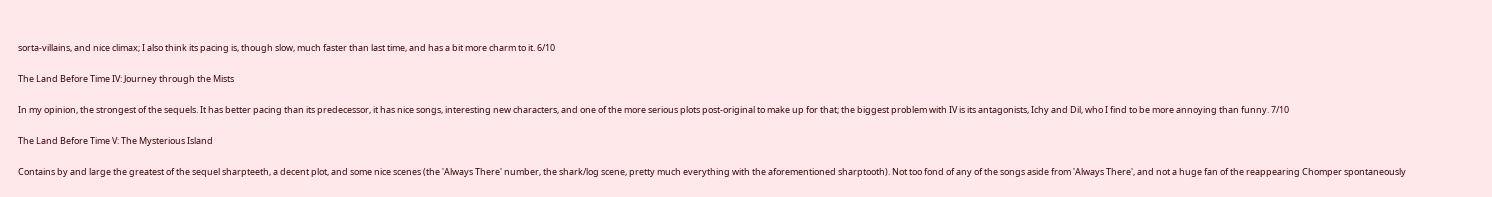sorta-villains, and nice climax; I also think its pacing is, though slow, much faster than last time, and has a bit more charm to it. 6/10

The Land Before Time IV: Journey through the Mists

In my opinion, the strongest of the sequels. It has better pacing than its predecessor, it has nice songs, interesting new characters, and one of the more serious plots post-original to make up for that; the biggest problem with IV is its antagonists, Ichy and Dil, who I find to be more annoying than funny. 7/10

The Land Before Time V: The Mysterious Island

Contains by and large the greatest of the sequel sharpteeth, a decent plot, and some nice scenes (the 'Always There' number, the shark/log scene, pretty much everything with the aforementioned sharptooth). Not too fond of any of the songs aside from 'Always There', and not a huge fan of the reappearing Chomper spontaneously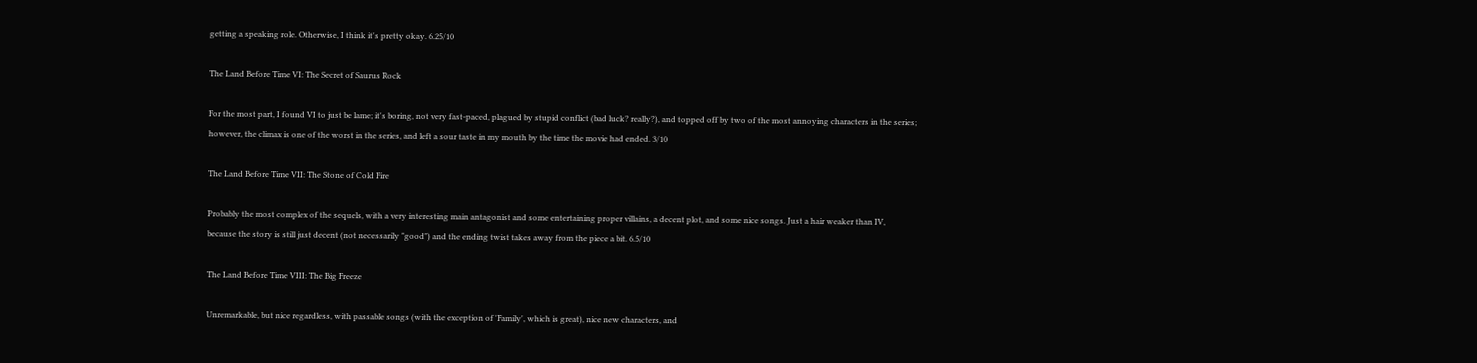getting a speaking role. Otherwise, I think it's pretty okay. 6.25/10

The Land Before Time VI: The Secret of Saurus Rock

For the most part, I found VI to just be lame; it's boring, not very fast-paced, plagued by stupid conflict (bad luck? really?), and topped off by two of the most annoying characters in the series; however, the climax is one of the worst in the series, and left a sour taste in my mouth by the time the movie had ended. 3/10

The Land Before Time VII: The Stone of Cold Fire

Probably the most complex of the sequels, with a very interesting main antagonist and some entertaining proper villains, a decent plot, and some nice songs. Just a hair weaker than IV, because the story is still just decent (not necessarily "good") and the ending twist takes away from the piece a bit. 6.5/10

The Land Before Time VIII: The Big Freeze

Unremarkable, but nice regardless, with passable songs (with the exception of 'Family', which is great), nice new characters, and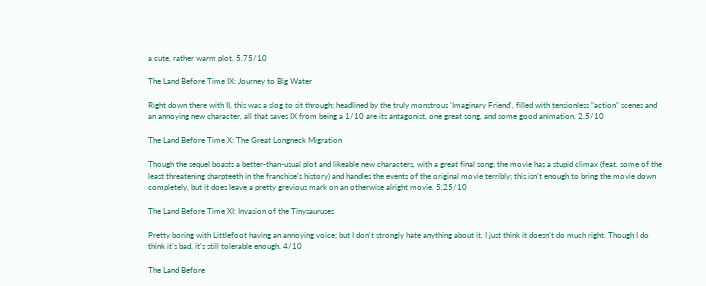a cute, rather warm plot. 5.75/10

The Land Before Time IX: Journey to Big Water

Right down there with II, this was a slog to sit through; headlined by the truly monstrous 'Imaginary Friend', filled with tensionless "action" scenes and an annoying new character, all that saves IX from being a 1/10 are its antagonist, one great song, and some good animation. 2.5/10

The Land Before Time X: The Great Longneck Migration

Though the sequel boasts a better-than-usual plot and likeable new characters, with a great final song; the movie has a stupid climax (feat. some of the least threatening sharpteeth in the franchise's history) and handles the events of the original movie terribly; this isn't enough to bring the movie down completely, but it does leave a pretty grevious mark on an otherwise alright movie. 5.25/10

The Land Before Time XI: Invasion of the Tinysauruses

Pretty boring with Littlefoot having an annoying voice; but I don't strongly hate anything about it, I just think it doesn't do much right. Though I do think it's bad, it's still tolerable enough. 4/10

The Land Before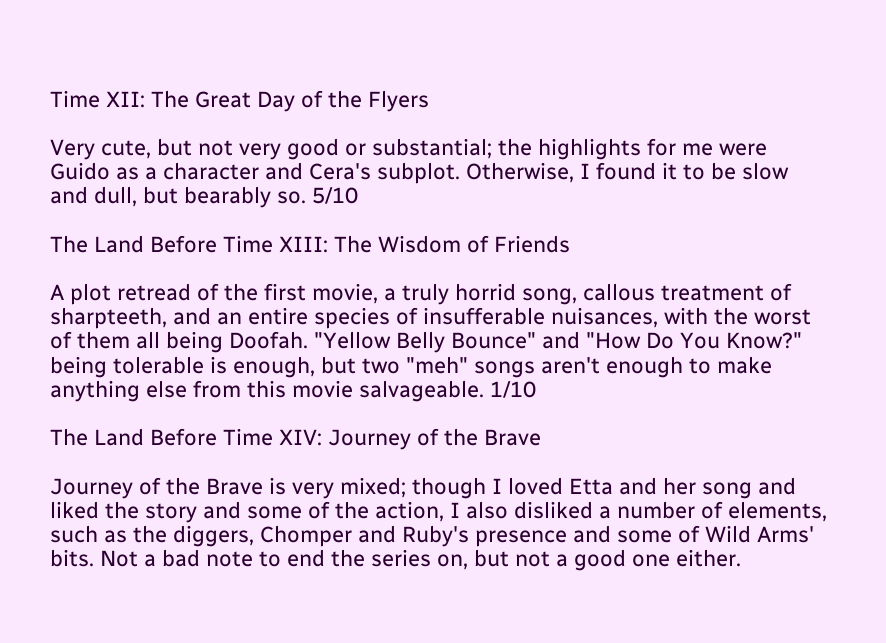Time XII: The Great Day of the Flyers

Very cute, but not very good or substantial; the highlights for me were Guido as a character and Cera's subplot. Otherwise, I found it to be slow and dull, but bearably so. 5/10

The Land Before Time XIII: The Wisdom of Friends

A plot retread of the first movie, a truly horrid song, callous treatment of sharpteeth, and an entire species of insufferable nuisances, with the worst of them all being Doofah. "Yellow Belly Bounce" and "How Do You Know?" being tolerable is enough, but two "meh" songs aren't enough to make anything else from this movie salvageable. 1/10

The Land Before Time XIV: Journey of the Brave

Journey of the Brave is very mixed; though I loved Etta and her song and liked the story and some of the action, I also disliked a number of elements, such as the diggers, Chomper and Ruby's presence and some of Wild Arms' bits. Not a bad note to end the series on, but not a good one either.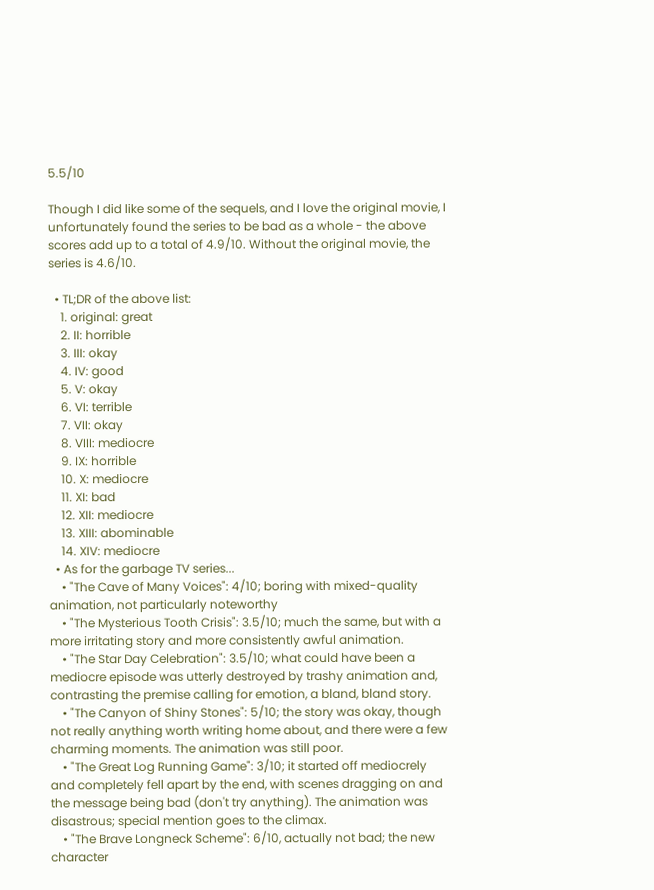5.5/10

Though I did like some of the sequels, and I love the original movie, I unfortunately found the series to be bad as a whole - the above scores add up to a total of 4.9/10. Without the original movie, the series is 4.6/10.

  • TL;DR of the above list:
    1. original: great
    2. II: horrible
    3. III: okay
    4. IV: good
    5. V: okay
    6. VI: terrible
    7. VII: okay
    8. VIII: mediocre
    9. IX: horrible
    10. X: mediocre
    11. XI: bad
    12. XII: mediocre
    13. XIII: abominable
    14. XIV: mediocre
  • As for the garbage TV series...
    • "The Cave of Many Voices": 4/10; boring with mixed-quality animation, not particularly noteworthy
    • "The Mysterious Tooth Crisis": 3.5/10; much the same, but with a more irritating story and more consistently awful animation.
    • "The Star Day Celebration": 3.5/10; what could have been a mediocre episode was utterly destroyed by trashy animation and, contrasting the premise calling for emotion, a bland, bland story.
    • "The Canyon of Shiny Stones": 5/10; the story was okay, though not really anything worth writing home about, and there were a few charming moments. The animation was still poor.
    • "The Great Log Running Game": 3/10; it started off mediocrely and completely fell apart by the end, with scenes dragging on and the message being bad (don't try anything). The animation was disastrous; special mention goes to the climax.
    • "The Brave Longneck Scheme": 6/10, actually not bad; the new character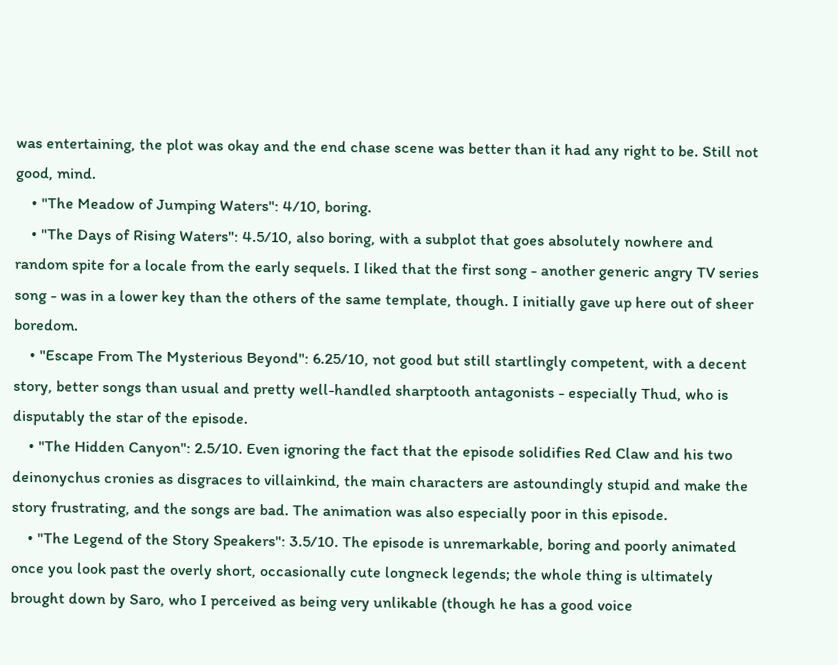was entertaining, the plot was okay and the end chase scene was better than it had any right to be. Still not good, mind.
    • "The Meadow of Jumping Waters": 4/10, boring.
    • "The Days of Rising Waters": 4.5/10, also boring, with a subplot that goes absolutely nowhere and random spite for a locale from the early sequels. I liked that the first song - another generic angry TV series song - was in a lower key than the others of the same template, though. I initially gave up here out of sheer boredom.
    • "Escape From The Mysterious Beyond": 6.25/10, not good but still startlingly competent, with a decent story, better songs than usual and pretty well-handled sharptooth antagonists - especially Thud, who is disputably the star of the episode.
    • "The Hidden Canyon": 2.5/10. Even ignoring the fact that the episode solidifies Red Claw and his two deinonychus cronies as disgraces to villainkind, the main characters are astoundingly stupid and make the story frustrating, and the songs are bad. The animation was also especially poor in this episode.
    • "The Legend of the Story Speakers": 3.5/10. The episode is unremarkable, boring and poorly animated once you look past the overly short, occasionally cute longneck legends; the whole thing is ultimately brought down by Saro, who I perceived as being very unlikable (though he has a good voice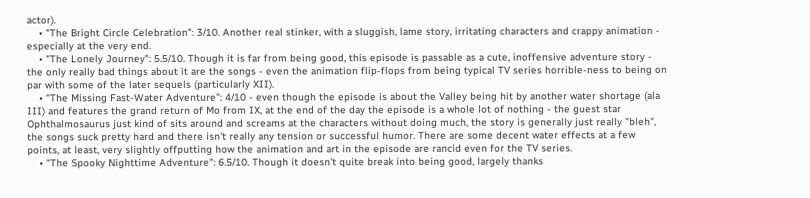actor).
    • "The Bright Circle Celebration": 3/10. Another real stinker, with a sluggish, lame story, irritating characters and crappy animation - especially at the very end.
    • "The Lonely Journey": 5.5/10. Though it is far from being good, this episode is passable as a cute, inoffensive adventure story - the only really bad things about it are the songs - even the animation flip-flops from being typical TV series horrible-ness to being on par with some of the later sequels (particularly XII).
    • "The Missing Fast-Water Adventure": 4/10 - even though the episode is about the Valley being hit by another water shortage (ala III) and features the grand return of Mo from IX, at the end of the day the episode is a whole lot of nothing - the guest star Ophthalmosaurus just kind of sits around and screams at the characters without doing much, the story is generally just really "bleh", the songs suck pretty hard and there isn't really any tension or successful humor. There are some decent water effects at a few points, at least, very slightly offputting how the animation and art in the episode are rancid even for the TV series.
    • "The Spooky Nighttime Adventure": 6.5/10. Though it doesn't quite break into being good, largely thanks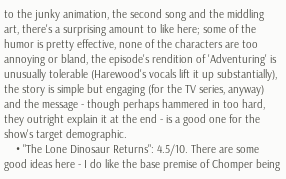to the junky animation, the second song and the middling art, there's a surprising amount to like here; some of the humor is pretty effective, none of the characters are too annoying or bland, the episode's rendition of 'Adventuring' is unusually tolerable (Harewood's vocals lift it up substantially), the story is simple but engaging (for the TV series, anyway) and the message - though perhaps hammered in too hard, they outright explain it at the end - is a good one for the show's target demographic.
    • "The Lone Dinosaur Returns": 4.5/10. There are some good ideas here - I do like the base premise of Chomper being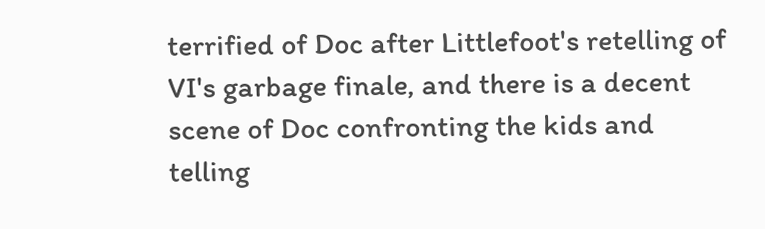terrified of Doc after Littlefoot's retelling of VI's garbage finale, and there is a decent scene of Doc confronting the kids and telling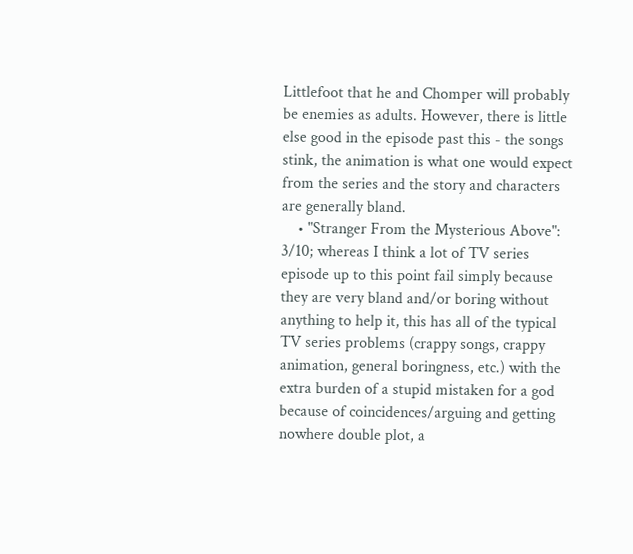Littlefoot that he and Chomper will probably be enemies as adults. However, there is little else good in the episode past this - the songs stink, the animation is what one would expect from the series and the story and characters are generally bland.
    • "Stranger From the Mysterious Above": 3/10; whereas I think a lot of TV series episode up to this point fail simply because they are very bland and/or boring without anything to help it, this has all of the typical TV series problems (crappy songs, crappy animation, general boringness, etc.) with the extra burden of a stupid mistaken for a god because of coincidences/arguing and getting nowhere double plot, a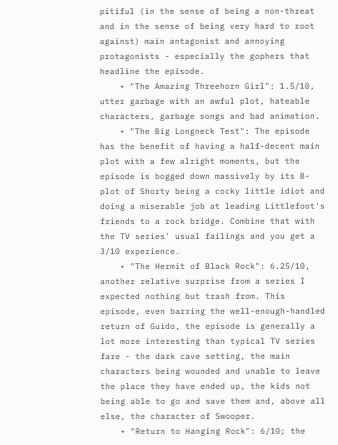pitiful (in the sense of being a non-threat and in the sense of being very hard to root against) main antagonist and annoying protagonists - especially the gophers that headline the episode.
    • "The Amazing Threehorn Girl": 1.5/10, utter garbage with an awful plot, hateable characters, garbage songs and bad animation.
    • "The Big Longneck Test": The episode has the benefit of having a half-decent main plot with a few alright moments, but the episode is bogged down massively by its B-plot of Shorty being a cocky little idiot and doing a miserable job at leading Littlefoot's friends to a rock bridge. Combine that with the TV series' usual failings and you get a 3/10 experience.
    • "The Hermit of Black Rock": 6.25/10, another relative surprise from a series I expected nothing but trash from. This episode, even barring the well-enough-handled return of Guido, the episode is generally a lot more interesting than typical TV series fare - the dark cave setting, the main characters being wounded and unable to leave the place they have ended up, the kids not being able to go and save them and, above all else, the character of Swooper.
    • "Return to Hanging Rock": 6/10; the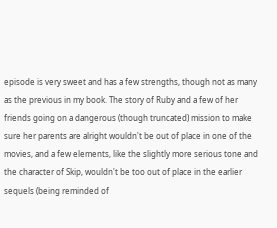episode is very sweet and has a few strengths, though not as many as the previous in my book. The story of Ruby and a few of her friends going on a dangerous (though truncated) mission to make sure her parents are alright wouldn't be out of place in one of the movies, and a few elements, like the slightly more serious tone and the character of Skip, wouldn't be too out of place in the earlier sequels (being reminded of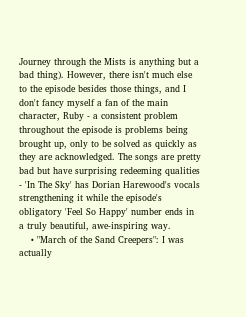Journey through the Mists is anything but a bad thing). However, there isn't much else to the episode besides those things, and I don't fancy myself a fan of the main character, Ruby - a consistent problem throughout the episode is problems being brought up, only to be solved as quickly as they are acknowledged. The songs are pretty bad but have surprising redeeming qualities - 'In The Sky' has Dorian Harewood's vocals strengthening it while the episode's obligatory 'Feel So Happy' number ends in a truly beautiful, awe-inspiring way.
    • "March of the Sand Creepers": I was actually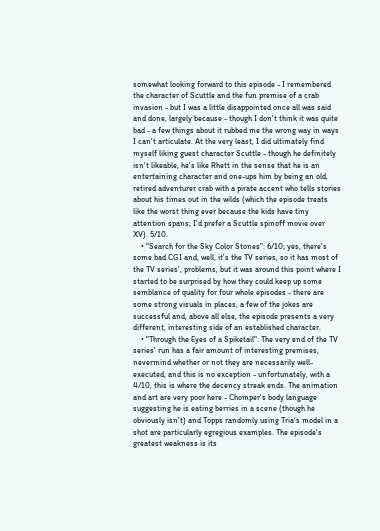somewhat looking forward to this episode - I remembered the character of Scuttle and the fun premise of a crab invasion - but I was a little disappointed once all was said and done, largely because - though I don't think it was quite bad - a few things about it rubbed me the wrong way in ways I can't articulate. At the very least, I did ultimately find myself liking guest character Scuttle - though he definitely isn't likeable, he's like Rhett in the sense that he is an entertaining character and one-ups him by being an old, retired adventurer crab with a pirate accent who tells stories about his times out in the wilds (which the episode treats like the worst thing ever because the kids have tiny attention spans; I'd prefer a Scuttle spinoff movie over XV). 5/10.
    • "Search for the Sky Color Stones": 6/10; yes, there's some bad CGI and, well, it's the TV series, so it has most of the TV series', problems, but it was around this point where I started to be surprised by how they could keep up some semblance of quality for four whole episodes - there are some strong visuals in places, a few of the jokes are successful and, above all else, the episode presents a very different, interesting side of an established character.
    • "Through the Eyes of a Spiketail": The very end of the TV series' run has a fair amount of interesting premises, nevermind whether or not they are necessarily well-executed, and this is no exception - unfortunately, with a 4/10, this is where the decency streak ends. The animation and art are very poor here - Chomper's body language suggesting he is eating berries in a scene (though he obviously isn't) and Topps randomly using Tria's model in a shot are particularly egregious examples. The episode's greatest weakness is its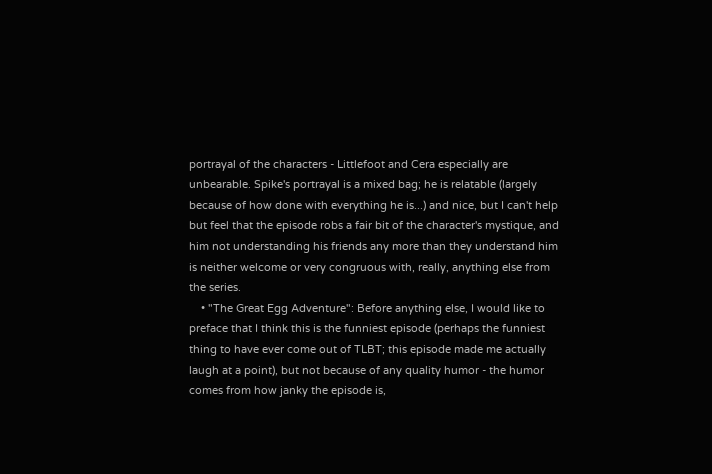portrayal of the characters - Littlefoot and Cera especially are unbearable. Spike's portrayal is a mixed bag; he is relatable (largely because of how done with everything he is...) and nice, but I can't help but feel that the episode robs a fair bit of the character's mystique, and him not understanding his friends any more than they understand him is neither welcome or very congruous with, really, anything else from the series.
    • "The Great Egg Adventure": Before anything else, I would like to preface that I think this is the funniest episode (perhaps the funniest thing to have ever come out of TLBT; this episode made me actually laugh at a point), but not because of any quality humor - the humor comes from how janky the episode is,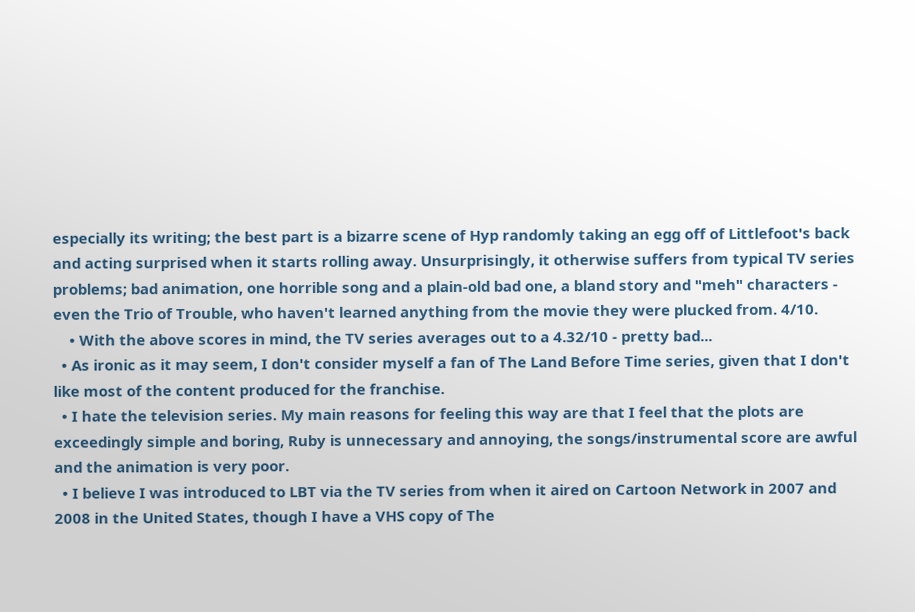especially its writing; the best part is a bizarre scene of Hyp randomly taking an egg off of Littlefoot's back and acting surprised when it starts rolling away. Unsurprisingly, it otherwise suffers from typical TV series problems; bad animation, one horrible song and a plain-old bad one, a bland story and "meh" characters - even the Trio of Trouble, who haven't learned anything from the movie they were plucked from. 4/10.
    • With the above scores in mind, the TV series averages out to a 4.32/10 - pretty bad...
  • As ironic as it may seem, I don't consider myself a fan of The Land Before Time series, given that I don't like most of the content produced for the franchise.
  • I hate the television series. My main reasons for feeling this way are that I feel that the plots are exceedingly simple and boring, Ruby is unnecessary and annoying, the songs/instrumental score are awful and the animation is very poor.
  • I believe I was introduced to LBT via the TV series from when it aired on Cartoon Network in 2007 and 2008 in the United States, though I have a VHS copy of The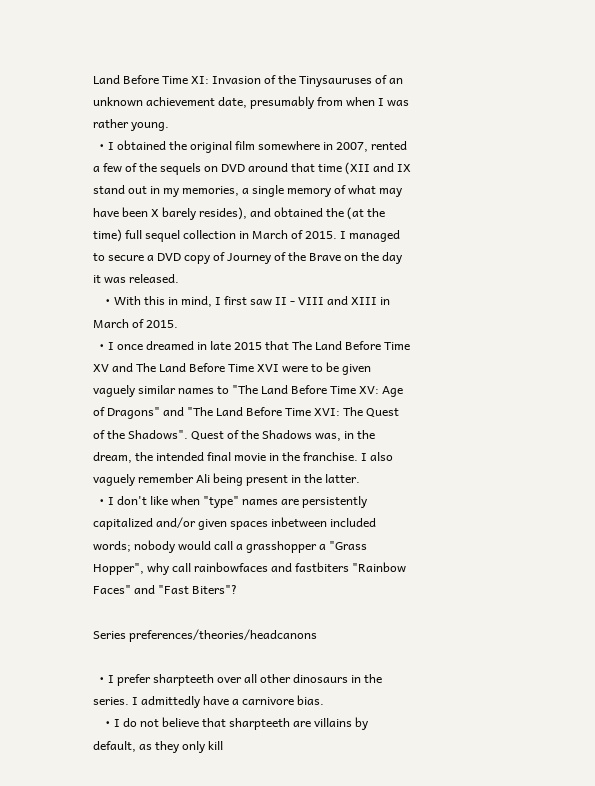Land Before Time XI: Invasion of the Tinysauruses of an unknown achievement date, presumably from when I was rather young.
  • I obtained the original film somewhere in 2007, rented a few of the sequels on DVD around that time (XII and IX stand out in my memories, a single memory of what may have been X barely resides), and obtained the (at the time) full sequel collection in March of 2015. I managed to secure a DVD copy of Journey of the Brave on the day it was released.
    • With this in mind, I first saw II - VIII and XIII in March of 2015.
  • I once dreamed in late 2015 that The Land Before Time XV and The Land Before Time XVI were to be given vaguely similar names to "The Land Before Time XV: Age of Dragons" and "The Land Before Time XVI: The Quest of the Shadows". Quest of the Shadows was, in the dream, the intended final movie in the franchise. I also vaguely remember Ali being present in the latter.
  • I don't like when "type" names are persistently capitalized and/or given spaces inbetween included words; nobody would call a grasshopper a "Grass Hopper", why call rainbowfaces and fastbiters "Rainbow Faces" and "Fast Biters"?

Series preferences/theories/headcanons

  • I prefer sharpteeth over all other dinosaurs in the series. I admittedly have a carnivore bias.
    • I do not believe that sharpteeth are villains by default, as they only kill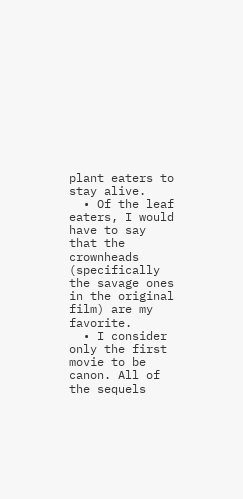plant eaters to stay alive.
  • Of the leaf eaters, I would have to say that the crownheads (specifically the savage ones in the original film) are my favorite.
  • I consider only the first movie to be canon. All of the sequels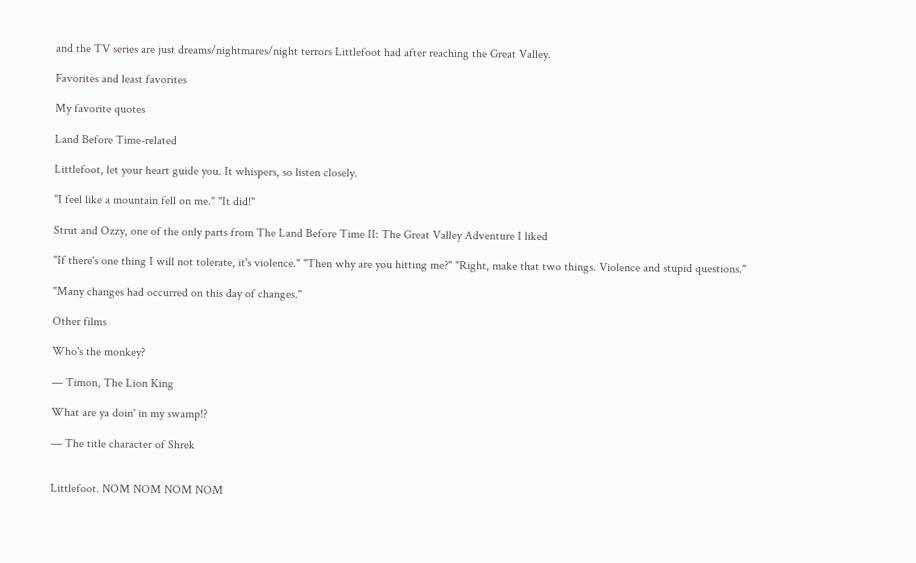and the TV series are just dreams/nightmares/night terrors Littlefoot had after reaching the Great Valley.

Favorites and least favorites

My favorite quotes

Land Before Time-related

Littlefoot, let your heart guide you. It whispers, so listen closely.

"I feel like a mountain fell on me." "It did!"

Strut and Ozzy, one of the only parts from The Land Before Time II: The Great Valley Adventure I liked

"If there's one thing I will not tolerate, it's violence." "Then why are you hitting me?" "Right, make that two things. Violence and stupid questions."

"Many changes had occurred on this day of changes."

Other films

Who's the monkey?

— Timon, The Lion King

What are ya doin' in my swamp!?

— The title character of Shrek


Littlefoot. NOM NOM NOM NOM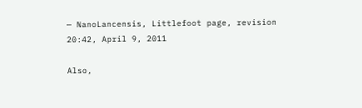— NanoLancensis, Littlefoot page, revision 20:42, April 9, 2011

Also,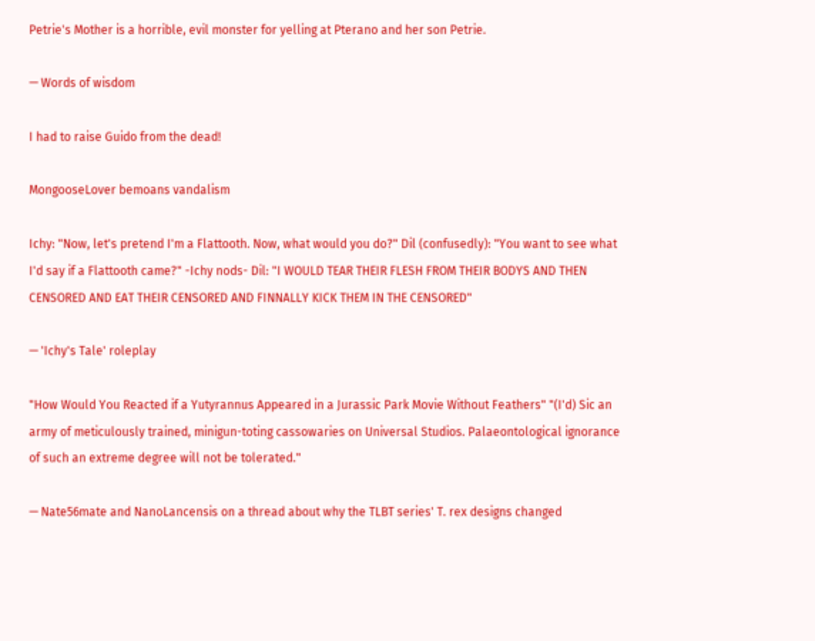Petrie's Mother is a horrible, evil monster for yelling at Pterano and her son Petrie.

— Words of wisdom

I had to raise Guido from the dead!

MongooseLover bemoans vandalism

Ichy: "Now, let's pretend I'm a Flattooth. Now, what would you do?" Dil (confusedly): "You want to see what I'd say if a Flattooth came?" -Ichy nods- Dil: "I WOULD TEAR THEIR FLESH FROM THEIR BODYS AND THEN CENSORED AND EAT THEIR CENSORED AND FINNALLY KICK THEM IN THE CENSORED"

— 'Ichy's Tale' roleplay

"How Would You Reacted if a Yutyrannus Appeared in a Jurassic Park Movie Without Feathers" "(I'd) Sic an army of meticulously trained, minigun-toting cassowaries on Universal Studios. Palaeontological ignorance of such an extreme degree will not be tolerated."

— Nate56mate and NanoLancensis on a thread about why the TLBT series' T. rex designs changed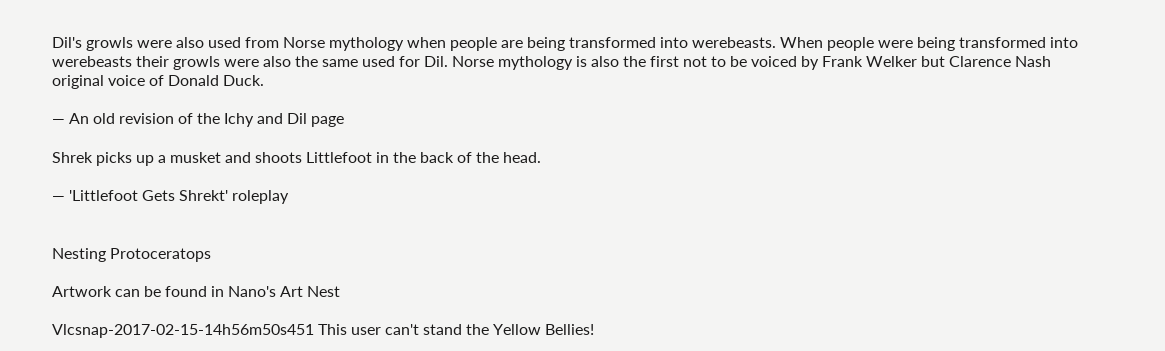Dil's growls were also used from Norse mythology when people are being transformed into werebeasts. When people were being transformed into werebeasts their growls were also the same used for Dil. Norse mythology is also the first not to be voiced by Frank Welker but Clarence Nash original voice of Donald Duck.

— An old revision of the Ichy and Dil page

Shrek picks up a musket and shoots Littlefoot in the back of the head.

— 'Littlefoot Gets Shrekt' roleplay


Nesting Protoceratops

Artwork can be found in Nano's Art Nest

Vlcsnap-2017-02-15-14h56m50s451 This user can't stand the Yellow Bellies!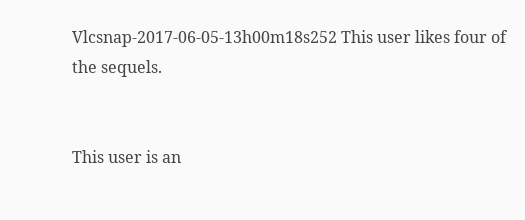Vlcsnap-2017-06-05-13h00m18s252 This user likes four of the sequels.


This user is an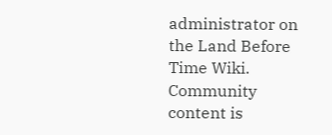administrator on the Land Before Time Wiki.
Community content is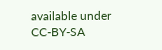available under CC-BY-SA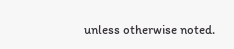unless otherwise noted.